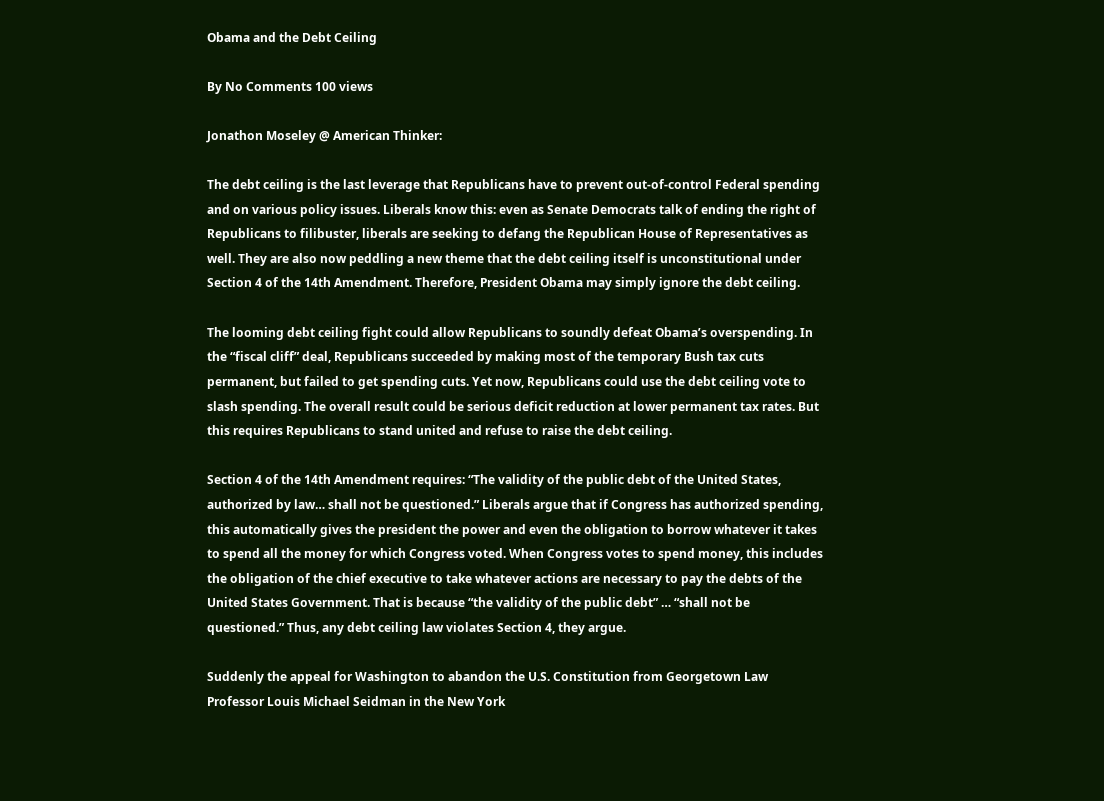Obama and the Debt Ceiling

By No Comments 100 views

Jonathon Moseley @ American Thinker:

The debt ceiling is the last leverage that Republicans have to prevent out-of-control Federal spending and on various policy issues. Liberals know this: even as Senate Democrats talk of ending the right of Republicans to filibuster, liberals are seeking to defang the Republican House of Representatives as well. They are also now peddling a new theme that the debt ceiling itself is unconstitutional under Section 4 of the 14th Amendment. Therefore, President Obama may simply ignore the debt ceiling.

The looming debt ceiling fight could allow Republicans to soundly defeat Obama’s overspending. In the “fiscal cliff” deal, Republicans succeeded by making most of the temporary Bush tax cuts permanent, but failed to get spending cuts. Yet now, Republicans could use the debt ceiling vote to slash spending. The overall result could be serious deficit reduction at lower permanent tax rates. But this requires Republicans to stand united and refuse to raise the debt ceiling.

Section 4 of the 14th Amendment requires: “The validity of the public debt of the United States, authorized by law… shall not be questioned.” Liberals argue that if Congress has authorized spending, this automatically gives the president the power and even the obligation to borrow whatever it takes to spend all the money for which Congress voted. When Congress votes to spend money, this includes the obligation of the chief executive to take whatever actions are necessary to pay the debts of the United States Government. That is because “the validity of the public debt” … “shall not be questioned.” Thus, any debt ceiling law violates Section 4, they argue.

Suddenly the appeal for Washington to abandon the U.S. Constitution from Georgetown Law Professor Louis Michael Seidman in the New York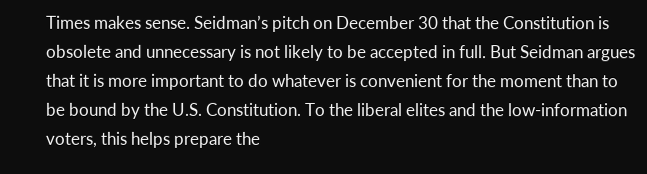Times makes sense. Seidman’s pitch on December 30 that the Constitution is obsolete and unnecessary is not likely to be accepted in full. But Seidman argues that it is more important to do whatever is convenient for the moment than to be bound by the U.S. Constitution. To the liberal elites and the low-information voters, this helps prepare the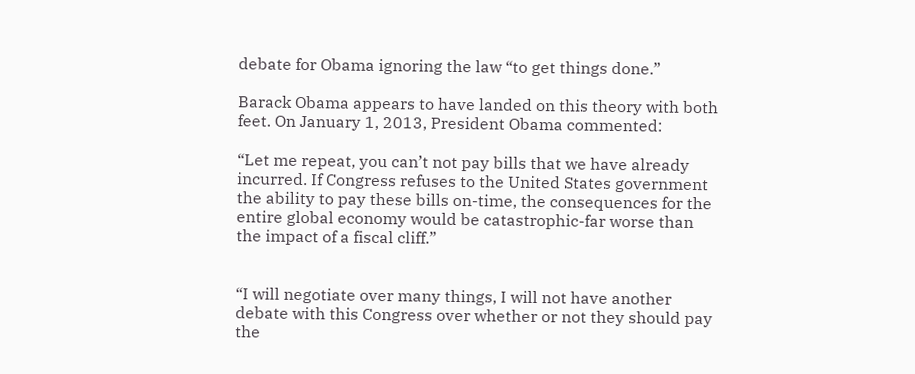debate for Obama ignoring the law “to get things done.”

Barack Obama appears to have landed on this theory with both feet. On January 1, 2013, President Obama commented:

“Let me repeat, you can’t not pay bills that we have already incurred. If Congress refuses to the United States government the ability to pay these bills on-time, the consequences for the entire global economy would be catastrophic-far worse than the impact of a fiscal cliff.”


“I will negotiate over many things, I will not have another debate with this Congress over whether or not they should pay the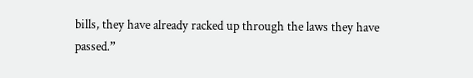bills, they have already racked up through the laws they have passed.”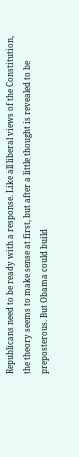Republicans need to be ready with a response. Like all liberal views of the Constitution, the theory seems to make sense at first, but after a little thought is revealed to be preposterous. But Obama could build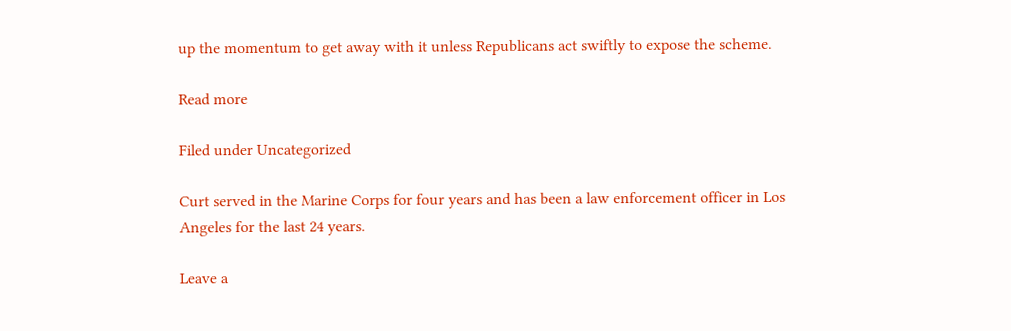up the momentum to get away with it unless Republicans act swiftly to expose the scheme.

Read more

Filed under Uncategorized

Curt served in the Marine Corps for four years and has been a law enforcement officer in Los Angeles for the last 24 years.

Leave a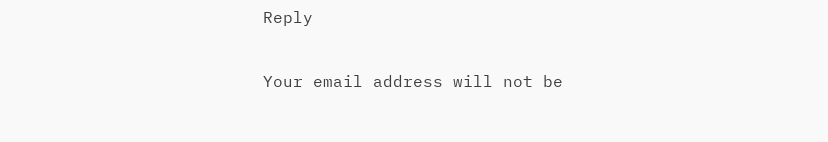Reply

Your email address will not be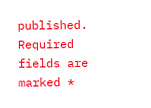published. Required fields are marked *